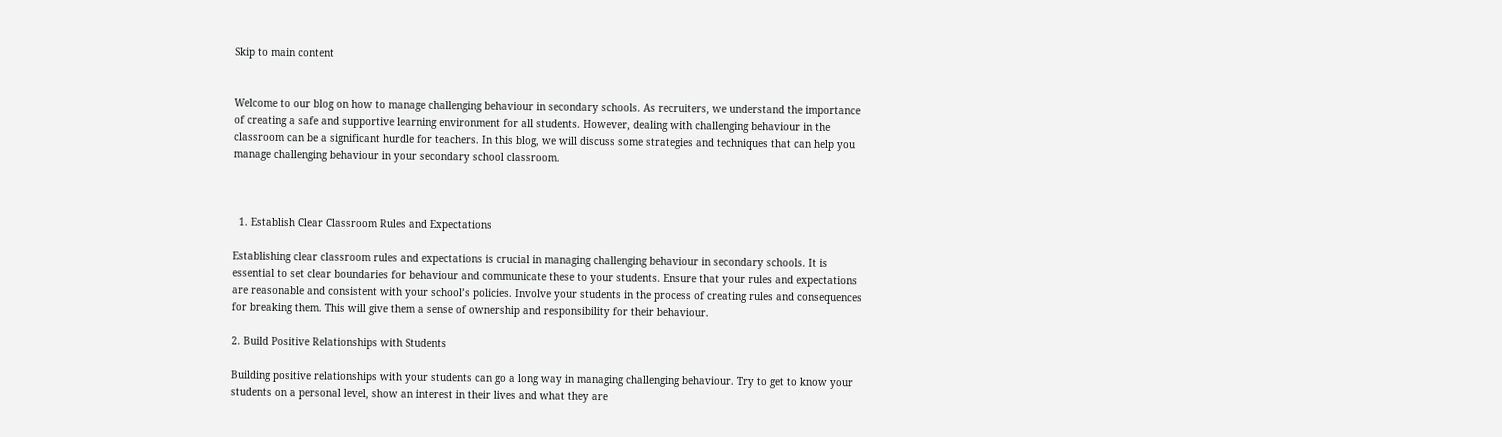Skip to main content


Welcome to our blog on how to manage challenging behaviour in secondary schools. As recruiters, we understand the importance of creating a safe and supportive learning environment for all students. However, dealing with challenging behaviour in the classroom can be a significant hurdle for teachers. In this blog, we will discuss some strategies and techniques that can help you manage challenging behaviour in your secondary school classroom.



  1. Establish Clear Classroom Rules and Expectations

Establishing clear classroom rules and expectations is crucial in managing challenging behaviour in secondary schools. It is essential to set clear boundaries for behaviour and communicate these to your students. Ensure that your rules and expectations are reasonable and consistent with your school’s policies. Involve your students in the process of creating rules and consequences for breaking them. This will give them a sense of ownership and responsibility for their behaviour.

2. Build Positive Relationships with Students

Building positive relationships with your students can go a long way in managing challenging behaviour. Try to get to know your students on a personal level, show an interest in their lives and what they are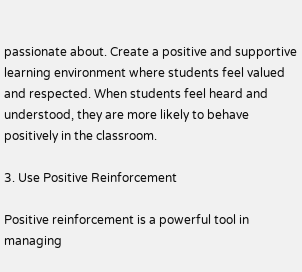passionate about. Create a positive and supportive learning environment where students feel valued and respected. When students feel heard and understood, they are more likely to behave positively in the classroom.

3. Use Positive Reinforcement

Positive reinforcement is a powerful tool in managing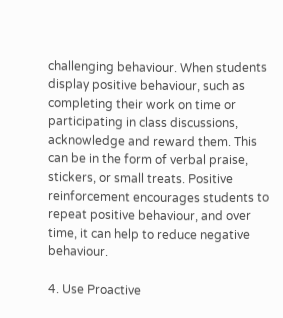challenging behaviour. When students display positive behaviour, such as completing their work on time or participating in class discussions, acknowledge and reward them. This can be in the form of verbal praise, stickers, or small treats. Positive reinforcement encourages students to repeat positive behaviour, and over time, it can help to reduce negative behaviour.

4. Use Proactive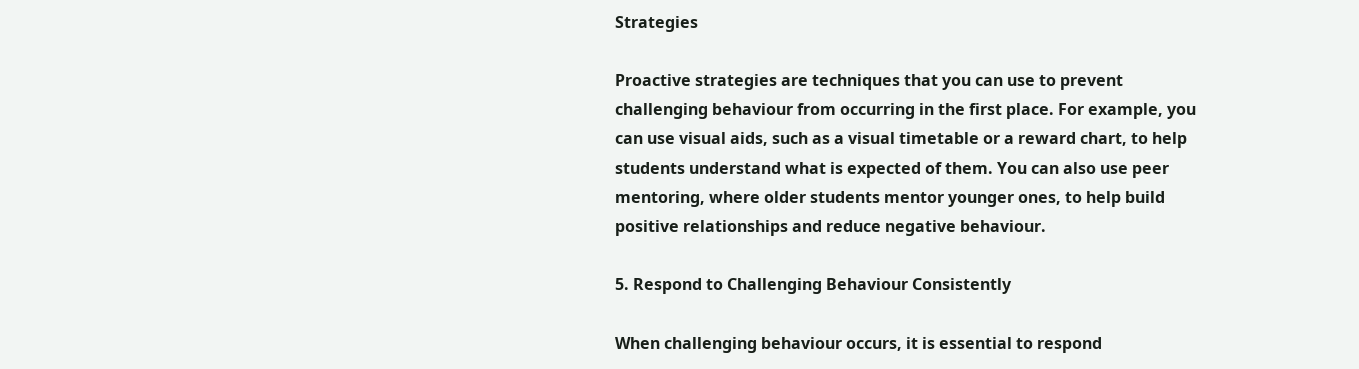Strategies

Proactive strategies are techniques that you can use to prevent challenging behaviour from occurring in the first place. For example, you can use visual aids, such as a visual timetable or a reward chart, to help students understand what is expected of them. You can also use peer mentoring, where older students mentor younger ones, to help build positive relationships and reduce negative behaviour.

5. Respond to Challenging Behaviour Consistently

When challenging behaviour occurs, it is essential to respond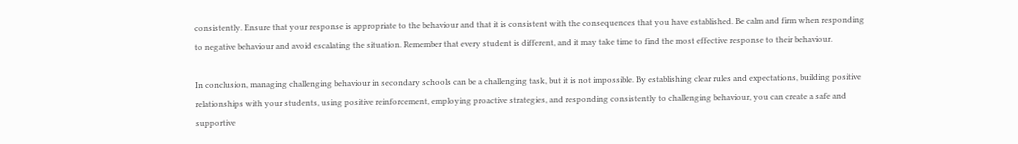consistently. Ensure that your response is appropriate to the behaviour and that it is consistent with the consequences that you have established. Be calm and firm when responding to negative behaviour and avoid escalating the situation. Remember that every student is different, and it may take time to find the most effective response to their behaviour.

In conclusion, managing challenging behaviour in secondary schools can be a challenging task, but it is not impossible. By establishing clear rules and expectations, building positive relationships with your students, using positive reinforcement, employing proactive strategies, and responding consistently to challenging behaviour, you can create a safe and supportive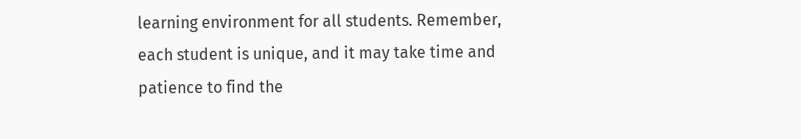learning environment for all students. Remember, each student is unique, and it may take time and patience to find the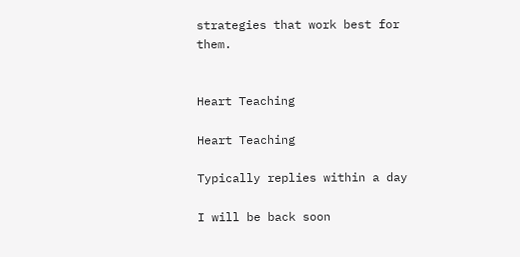strategies that work best for them.


Heart Teaching

Heart Teaching

Typically replies within a day

I will be back soon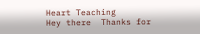Heart Teaching
Hey there  Thanks for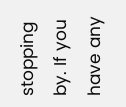stopping by. If you have any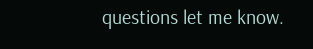questions let me know.